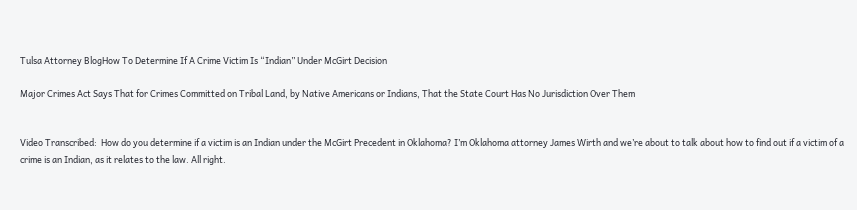Tulsa Attorney BlogHow To Determine If A Crime Victim Is “Indian” Under McGirt Decision

Major Crimes Act Says That for Crimes Committed on Tribal Land, by Native Americans or Indians, That the State Court Has No Jurisdiction Over Them


Video Transcribed:  How do you determine if a victim is an Indian under the McGirt Precedent in Oklahoma? I’m Oklahoma attorney James Wirth and we’re about to talk about how to find out if a victim of a crime is an Indian, as it relates to the law. All right.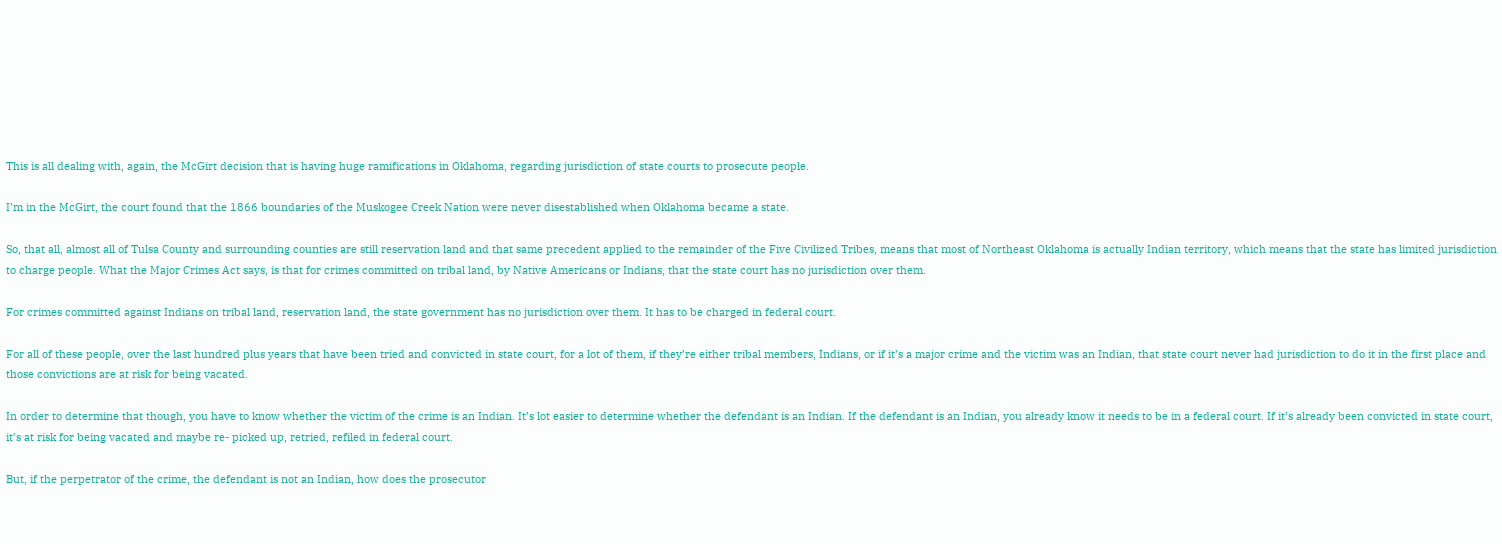This is all dealing with, again, the McGirt decision that is having huge ramifications in Oklahoma, regarding jurisdiction of state courts to prosecute people.

I’m in the McGirt, the court found that the 1866 boundaries of the Muskogee Creek Nation were never disestablished when Oklahoma became a state.

So, that all, almost all of Tulsa County and surrounding counties are still reservation land and that same precedent applied to the remainder of the Five Civilized Tribes, means that most of Northeast Oklahoma is actually Indian territory, which means that the state has limited jurisdiction to charge people. What the Major Crimes Act says, is that for crimes committed on tribal land, by Native Americans or Indians, that the state court has no jurisdiction over them.

For crimes committed against Indians on tribal land, reservation land, the state government has no jurisdiction over them. It has to be charged in federal court.

For all of these people, over the last hundred plus years that have been tried and convicted in state court, for a lot of them, if they’re either tribal members, Indians, or if it’s a major crime and the victim was an Indian, that state court never had jurisdiction to do it in the first place and those convictions are at risk for being vacated.

In order to determine that though, you have to know whether the victim of the crime is an Indian. It’s lot easier to determine whether the defendant is an Indian. If the defendant is an Indian, you already know it needs to be in a federal court. If it’s already been convicted in state court, it’s at risk for being vacated and maybe re- picked up, retried, refiled in federal court.

But, if the perpetrator of the crime, the defendant is not an Indian, how does the prosecutor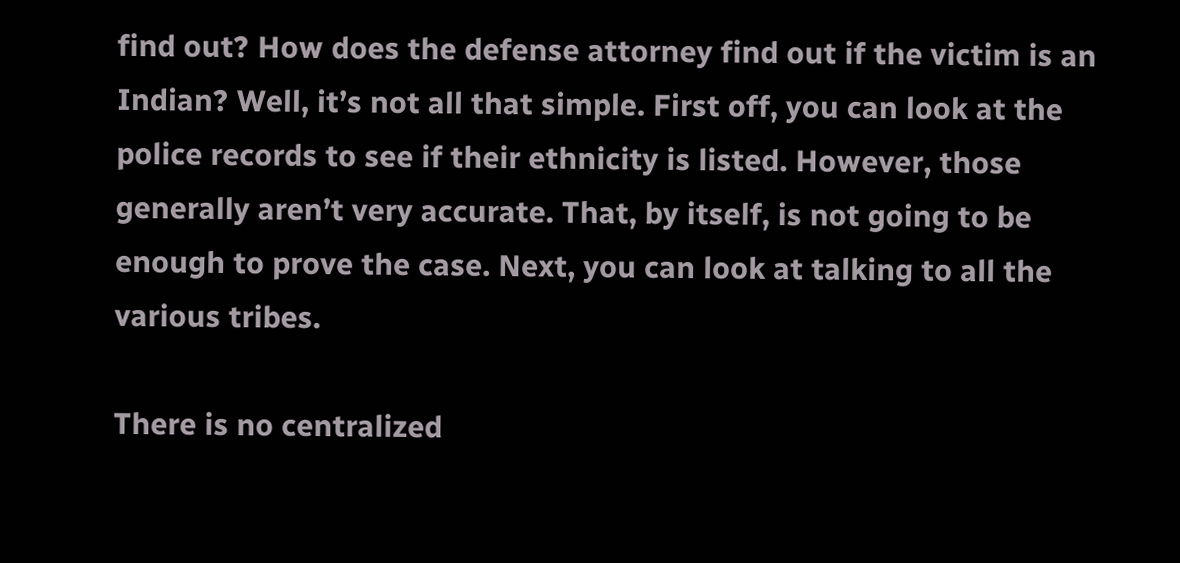find out? How does the defense attorney find out if the victim is an Indian? Well, it’s not all that simple. First off, you can look at the police records to see if their ethnicity is listed. However, those generally aren’t very accurate. That, by itself, is not going to be enough to prove the case. Next, you can look at talking to all the various tribes.

There is no centralized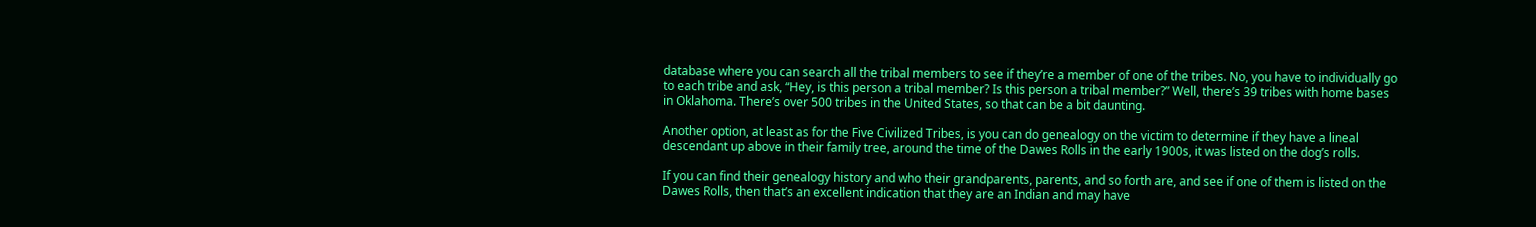database where you can search all the tribal members to see if they’re a member of one of the tribes. No, you have to individually go to each tribe and ask, “Hey, is this person a tribal member? Is this person a tribal member?” Well, there’s 39 tribes with home bases in Oklahoma. There’s over 500 tribes in the United States, so that can be a bit daunting.

Another option, at least as for the Five Civilized Tribes, is you can do genealogy on the victim to determine if they have a lineal descendant up above in their family tree, around the time of the Dawes Rolls in the early 1900s, it was listed on the dog’s rolls.

If you can find their genealogy history and who their grandparents, parents, and so forth are, and see if one of them is listed on the Dawes Rolls, then that’s an excellent indication that they are an Indian and may have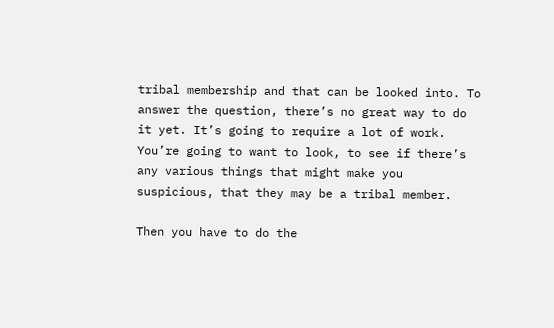tribal membership and that can be looked into. To answer the question, there’s no great way to do it yet. It’s going to require a lot of work. You’re going to want to look, to see if there’s any various things that might make you suspicious, that they may be a tribal member.

Then you have to do the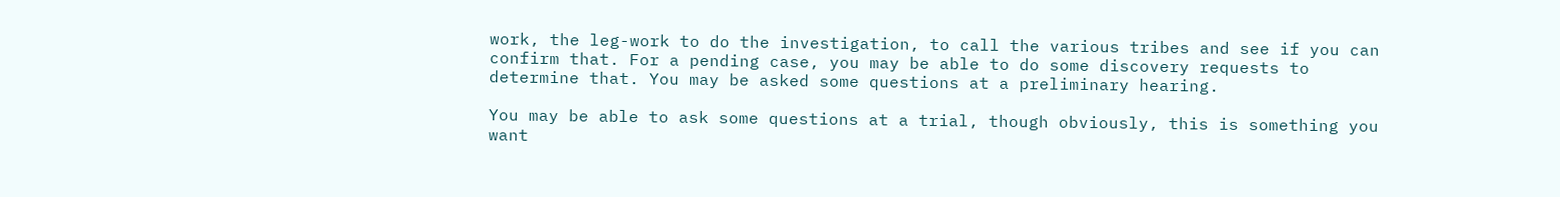work, the leg-work to do the investigation, to call the various tribes and see if you can confirm that. For a pending case, you may be able to do some discovery requests to determine that. You may be asked some questions at a preliminary hearing.

You may be able to ask some questions at a trial, though obviously, this is something you want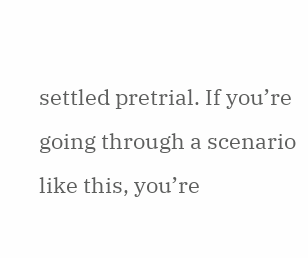settled pretrial. If you’re going through a scenario like this, you’re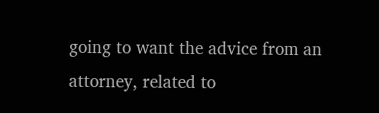going to want the advice from an attorney, related to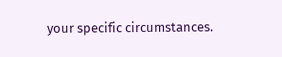your specific circumstances.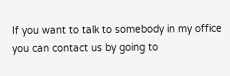If you want to talk to somebody in my office you can contact us by going to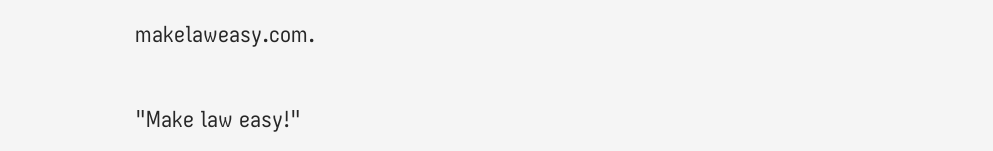makelaweasy.com.


"Make law easy!"